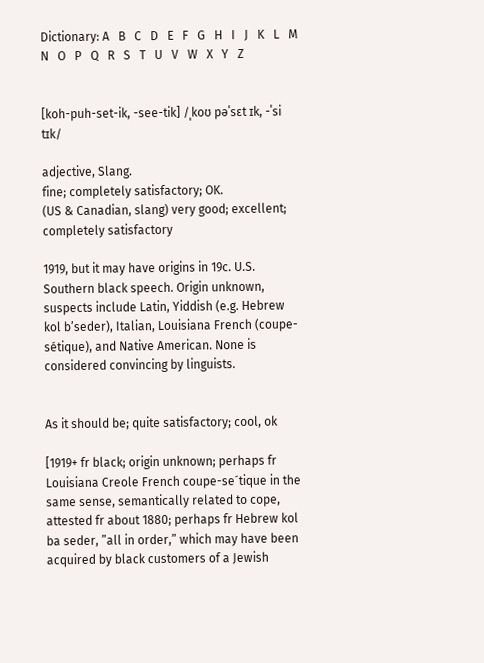Dictionary: A   B   C   D   E   F   G   H   I   J   K   L   M   N   O   P   Q   R   S   T   U   V   W   X   Y   Z


[koh-puh-set-ik, -see-tik] /ˌkoʊ pəˈsɛt ɪk, -ˈsi tɪk/

adjective, Slang.
fine; completely satisfactory; OK.
(US & Canadian, slang) very good; excellent; completely satisfactory

1919, but it may have origins in 19c. U.S. Southern black speech. Origin unknown, suspects include Latin, Yiddish (e.g. Hebrew kol b’seder), Italian, Louisiana French (coupe-sétique), and Native American. None is considered convincing by linguists.


As it should be; quite satisfactory; cool, ok

[1919+ fr black; origin unknown; perhaps fr Louisiana Creole French coupe-se´tique in the same sense, semantically related to cope, attested fr about 1880; perhaps fr Hebrew kol ba seder, ”all in order,” which may have been acquired by black customers of a Jewish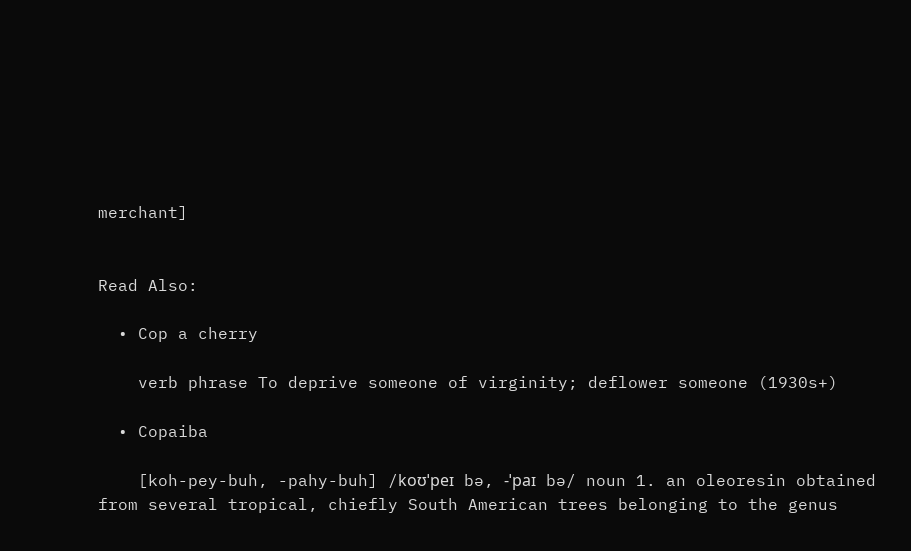merchant]


Read Also:

  • Cop a cherry

    verb phrase To deprive someone of virginity; deflower someone (1930s+)

  • Copaiba

    [koh-pey-buh, -pahy-buh] /koʊˈpeɪ bə, -ˈpaɪ bə/ noun 1. an oleoresin obtained from several tropical, chiefly South American trees belonging to the genus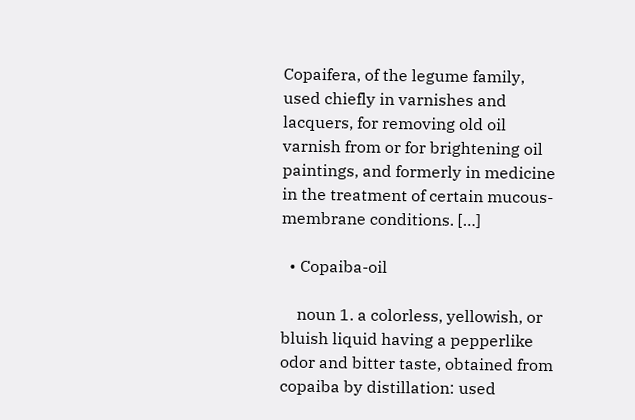Copaifera, of the legume family, used chiefly in varnishes and lacquers, for removing old oil varnish from or for brightening oil paintings, and formerly in medicine in the treatment of certain mucous-membrane conditions. […]

  • Copaiba-oil

    noun 1. a colorless, yellowish, or bluish liquid having a pepperlike odor and bitter taste, obtained from copaiba by distillation: used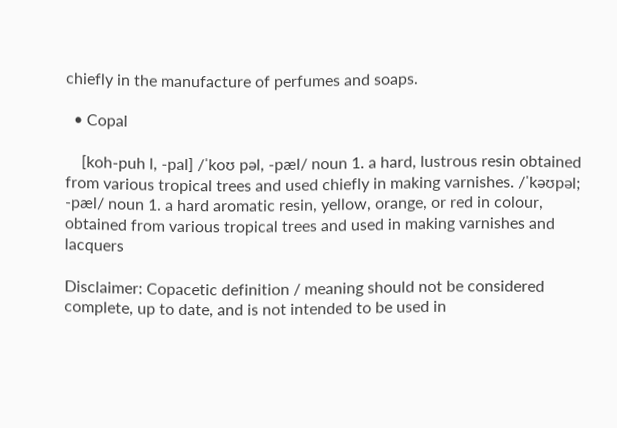chiefly in the manufacture of perfumes and soaps.

  • Copal

    [koh-puh l, -pal] /ˈkoʊ pəl, -pæl/ noun 1. a hard, lustrous resin obtained from various tropical trees and used chiefly in making varnishes. /ˈkəʊpəl; -pæl/ noun 1. a hard aromatic resin, yellow, orange, or red in colour, obtained from various tropical trees and used in making varnishes and lacquers

Disclaimer: Copacetic definition / meaning should not be considered complete, up to date, and is not intended to be used in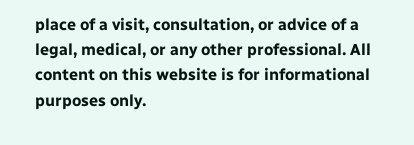place of a visit, consultation, or advice of a legal, medical, or any other professional. All content on this website is for informational purposes only.